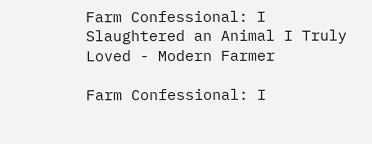Farm Confessional: I Slaughtered an Animal I Truly Loved - Modern Farmer

Farm Confessional: I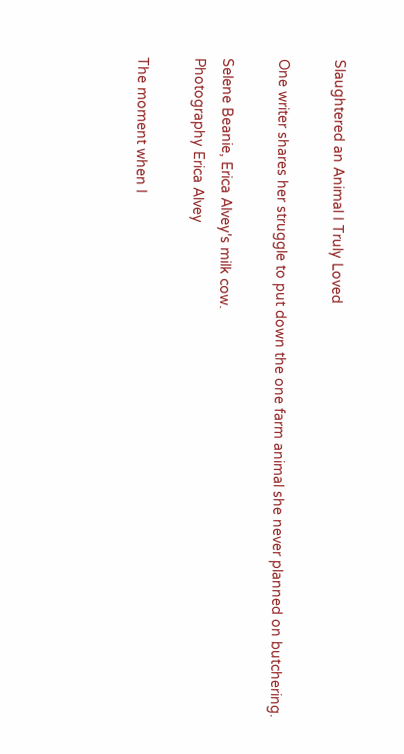Slaughtered an Animal I Truly Loved

One writer shares her struggle to put down the one farm animal she never planned on butchering.

Selene Beanie, Erica Alvey's milk cow.
Photography Erica Alvey

The moment when I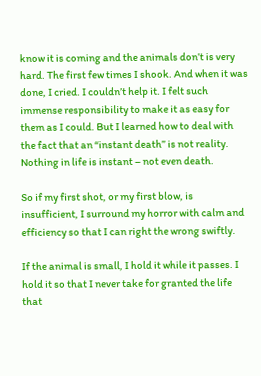know it is coming and the animals don’t is very hard. The first few times I shook. And when it was done, I cried. I couldn’t help it. I felt such immense responsibility to make it as easy for them as I could. But I learned how to deal with the fact that an “instant death” is not reality. Nothing in life is instant – not even death.

So if my first shot, or my first blow, is insufficient, I surround my horror with calm and efficiency so that I can right the wrong swiftly.

If the animal is small, I hold it while it passes. I hold it so that I never take for granted the life that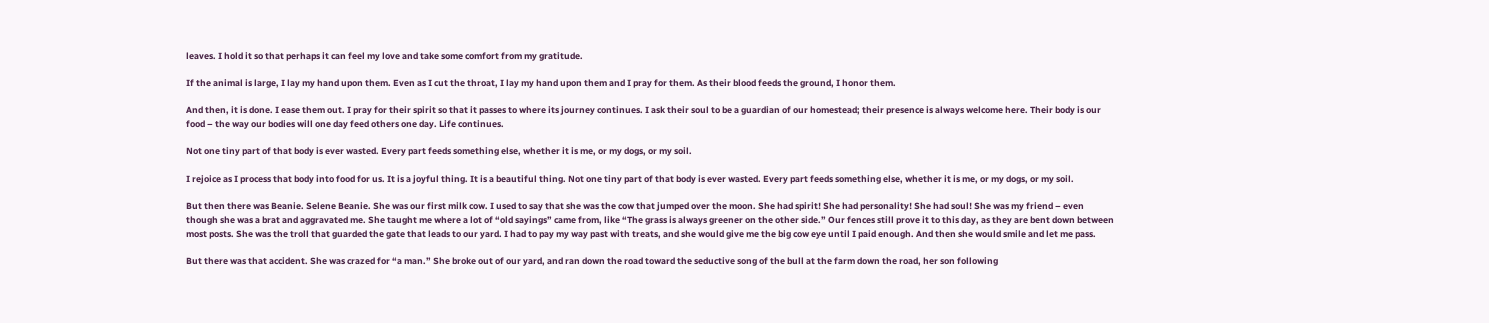leaves. I hold it so that perhaps it can feel my love and take some comfort from my gratitude.

If the animal is large, I lay my hand upon them. Even as I cut the throat, I lay my hand upon them and I pray for them. As their blood feeds the ground, I honor them.

And then, it is done. I ease them out. I pray for their spirit so that it passes to where its journey continues. I ask their soul to be a guardian of our homestead; their presence is always welcome here. Their body is our food – the way our bodies will one day feed others one day. Life continues.

Not one tiny part of that body is ever wasted. Every part feeds something else, whether it is me, or my dogs, or my soil.

I rejoice as I process that body into food for us. It is a joyful thing. It is a beautiful thing. Not one tiny part of that body is ever wasted. Every part feeds something else, whether it is me, or my dogs, or my soil.

But then there was Beanie. Selene Beanie. She was our first milk cow. I used to say that she was the cow that jumped over the moon. She had spirit! She had personality! She had soul! She was my friend – even though she was a brat and aggravated me. She taught me where a lot of “old sayings” came from, like “The grass is always greener on the other side.” Our fences still prove it to this day, as they are bent down between most posts. She was the troll that guarded the gate that leads to our yard. I had to pay my way past with treats, and she would give me the big cow eye until I paid enough. And then she would smile and let me pass.

But there was that accident. She was crazed for “a man.” She broke out of our yard, and ran down the road toward the seductive song of the bull at the farm down the road, her son following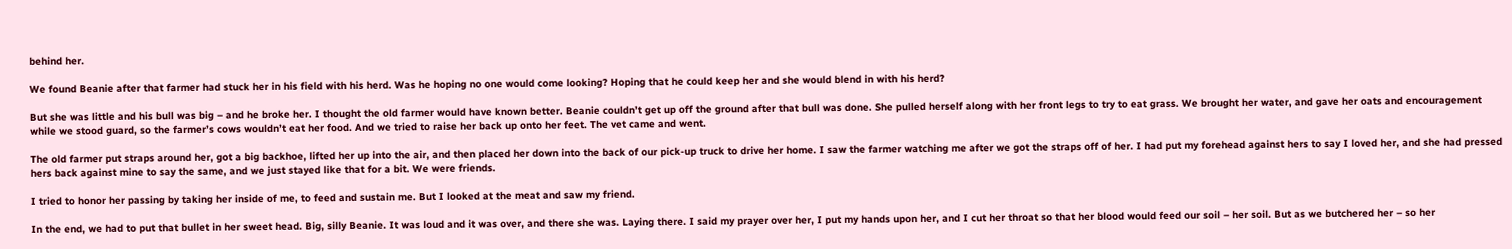behind her.

We found Beanie after that farmer had stuck her in his field with his herd. Was he hoping no one would come looking? Hoping that he could keep her and she would blend in with his herd?

But she was little and his bull was big – and he broke her. I thought the old farmer would have known better. Beanie couldn’t get up off the ground after that bull was done. She pulled herself along with her front legs to try to eat grass. We brought her water, and gave her oats and encouragement while we stood guard, so the farmer’s cows wouldn’t eat her food. And we tried to raise her back up onto her feet. The vet came and went.

The old farmer put straps around her, got a big backhoe, lifted her up into the air, and then placed her down into the back of our pick-up truck to drive her home. I saw the farmer watching me after we got the straps off of her. I had put my forehead against hers to say I loved her, and she had pressed hers back against mine to say the same, and we just stayed like that for a bit. We were friends.

I tried to honor her passing by taking her inside of me, to feed and sustain me. But I looked at the meat and saw my friend.

In the end, we had to put that bullet in her sweet head. Big, silly Beanie. It was loud and it was over, and there she was. Laying there. I said my prayer over her, I put my hands upon her, and I cut her throat so that her blood would feed our soil – her soil. But as we butchered her – so her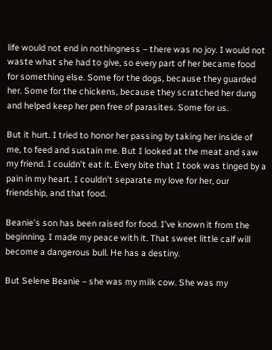life would not end in nothingness – there was no joy. I would not waste what she had to give, so every part of her became food for something else. Some for the dogs, because they guarded her. Some for the chickens, because they scratched her dung and helped keep her pen free of parasites. Some for us.

But it hurt. I tried to honor her passing by taking her inside of me, to feed and sustain me. But I looked at the meat and saw my friend. I couldn’t eat it. Every bite that I took was tinged by a pain in my heart. I couldn’t separate my love for her, our friendship, and that food.

Beanie’s son has been raised for food. I’ve known it from the beginning. I made my peace with it. That sweet little calf will become a dangerous bull. He has a destiny.

But Selene Beanie – she was my milk cow. She was my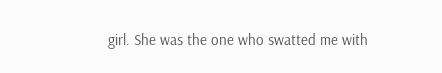girl. She was the one who swatted me with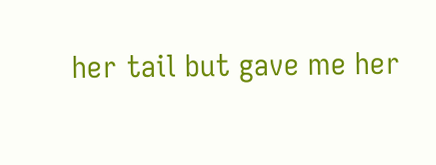her tail but gave me her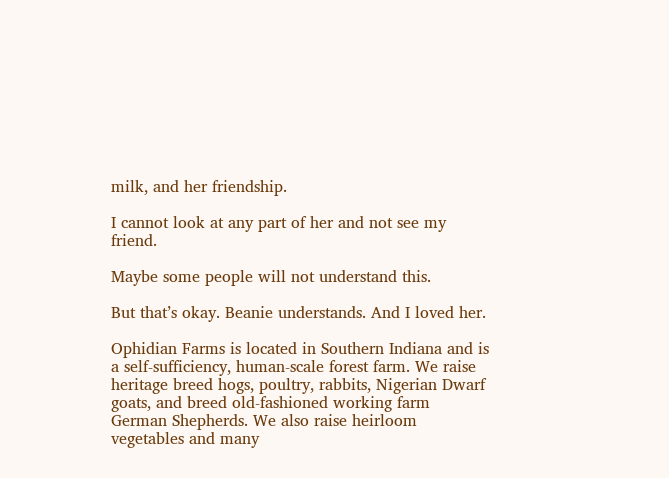milk, and her friendship.

I cannot look at any part of her and not see my friend.

Maybe some people will not understand this.

But that’s okay. Beanie understands. And I loved her.

Ophidian Farms is located in Southern Indiana and is a self-sufficiency, human-scale forest farm. We raise heritage breed hogs, poultry, rabbits, Nigerian Dwarf goats, and breed old-fashioned working farm German Shepherds. We also raise heirloom vegetables and many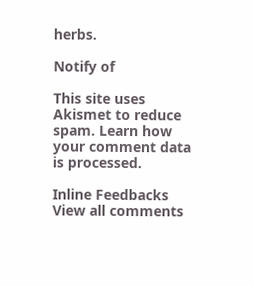herbs.

Notify of

This site uses Akismet to reduce spam. Learn how your comment data is processed.

Inline Feedbacks
View all comments